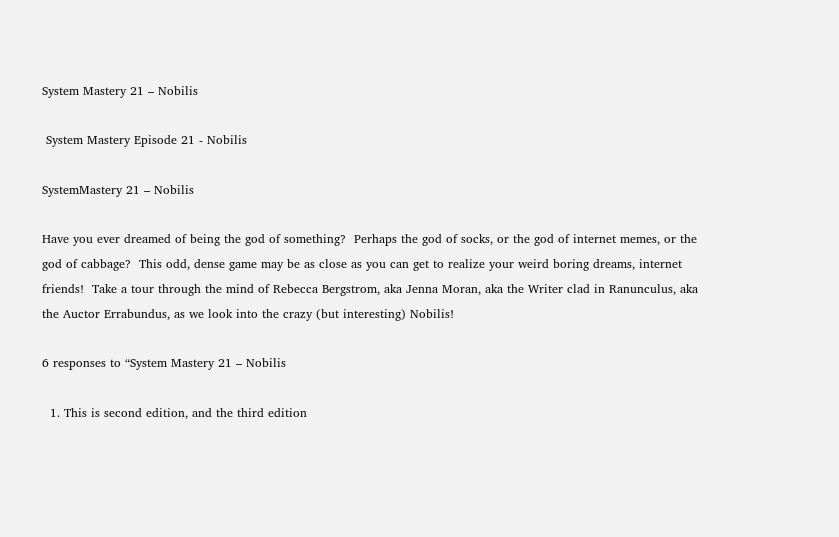System Mastery 21 – Nobilis

 System Mastery Episode 21 - Nobilis

SystemMastery 21 – Nobilis

Have you ever dreamed of being the god of something?  Perhaps the god of socks, or the god of internet memes, or the god of cabbage?  This odd, dense game may be as close as you can get to realize your weird boring dreams, internet friends!  Take a tour through the mind of Rebecca Bergstrom, aka Jenna Moran, aka the Writer clad in Ranunculus, aka the Auctor Errabundus, as we look into the crazy (but interesting) Nobilis!

6 responses to “System Mastery 21 – Nobilis

  1. This is second edition, and the third edition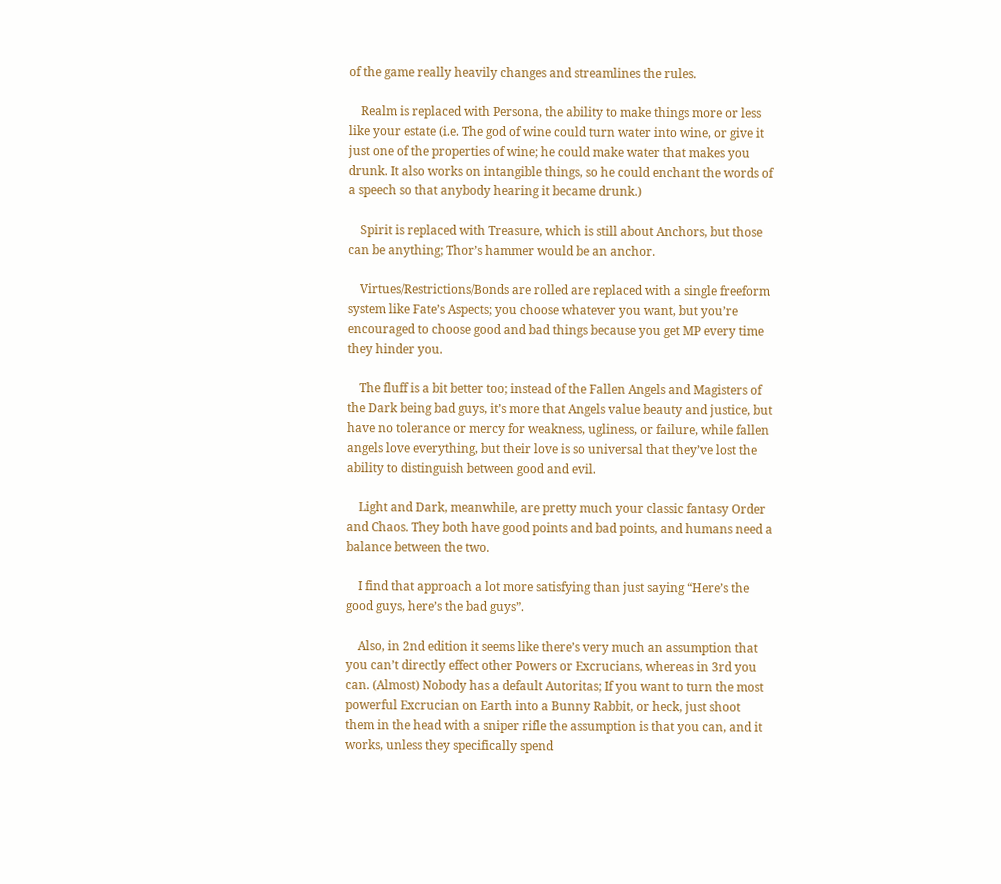of the game really heavily changes and streamlines the rules.

    Realm is replaced with Persona, the ability to make things more or less like your estate (i.e. The god of wine could turn water into wine, or give it just one of the properties of wine; he could make water that makes you drunk. It also works on intangible things, so he could enchant the words of a speech so that anybody hearing it became drunk.)

    Spirit is replaced with Treasure, which is still about Anchors, but those can be anything; Thor’s hammer would be an anchor.

    Virtues/Restrictions/Bonds are rolled are replaced with a single freeform system like Fate’s Aspects; you choose whatever you want, but you’re encouraged to choose good and bad things because you get MP every time they hinder you.

    The fluff is a bit better too; instead of the Fallen Angels and Magisters of the Dark being bad guys, it’s more that Angels value beauty and justice, but have no tolerance or mercy for weakness, ugliness, or failure, while fallen angels love everything, but their love is so universal that they’ve lost the ability to distinguish between good and evil.

    Light and Dark, meanwhile, are pretty much your classic fantasy Order and Chaos. They both have good points and bad points, and humans need a balance between the two.

    I find that approach a lot more satisfying than just saying “Here’s the good guys, here’s the bad guys”.

    Also, in 2nd edition it seems like there’s very much an assumption that you can’t directly effect other Powers or Excrucians, whereas in 3rd you can. (Almost) Nobody has a default Autoritas; If you want to turn the most powerful Excrucian on Earth into a Bunny Rabbit, or heck, just shoot them in the head with a sniper rifle the assumption is that you can, and it works, unless they specifically spend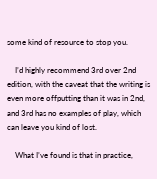some kind of resource to stop you.

    I’d highly recommend 3rd over 2nd edition, with the caveat that the writing is even more offputting than it was in 2nd, and 3rd has no examples of play, which can leave you kind of lost.

    What I’ve found is that in practice,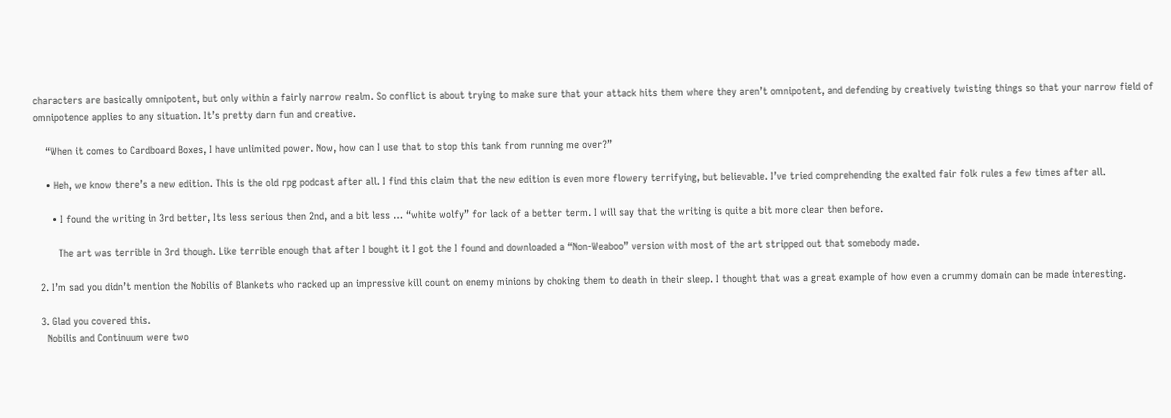characters are basically omnipotent, but only within a fairly narrow realm. So conflict is about trying to make sure that your attack hits them where they aren’t omnipotent, and defending by creatively twisting things so that your narrow field of omnipotence applies to any situation. It’s pretty darn fun and creative.

    “When it comes to Cardboard Boxes, I have unlimited power. Now, how can I use that to stop this tank from running me over?”

    • Heh, we know there’s a new edition. This is the old rpg podcast after all. I find this claim that the new edition is even more flowery terrifying, but believable. I’ve tried comprehending the exalted fair folk rules a few times after all.

      • I found the writing in 3rd better, Its less serious then 2nd, and a bit less … “white wolfy” for lack of a better term. I will say that the writing is quite a bit more clear then before.

        The art was terrible in 3rd though. Like terrible enough that after I bought it I got the I found and downloaded a “Non-Weaboo” version with most of the art stripped out that somebody made.

  2. I’m sad you didn’t mention the Nobilis of Blankets who racked up an impressive kill count on enemy minions by choking them to death in their sleep. I thought that was a great example of how even a crummy domain can be made interesting.

  3. Glad you covered this.
    Nobilis and Continuum were two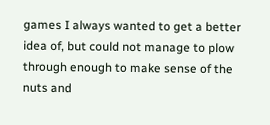games I always wanted to get a better idea of, but could not manage to plow through enough to make sense of the nuts and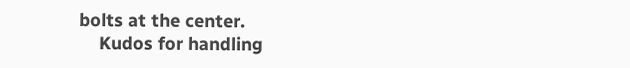bolts at the center.
    Kudos for handling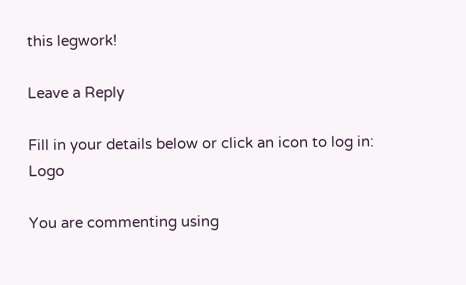this legwork!

Leave a Reply

Fill in your details below or click an icon to log in: Logo

You are commenting using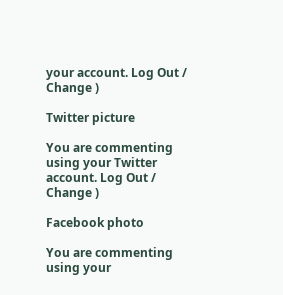your account. Log Out /  Change )

Twitter picture

You are commenting using your Twitter account. Log Out /  Change )

Facebook photo

You are commenting using your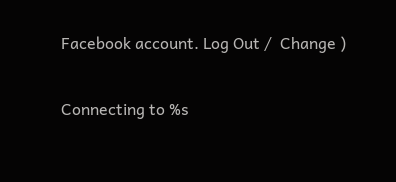Facebook account. Log Out /  Change )

Connecting to %s